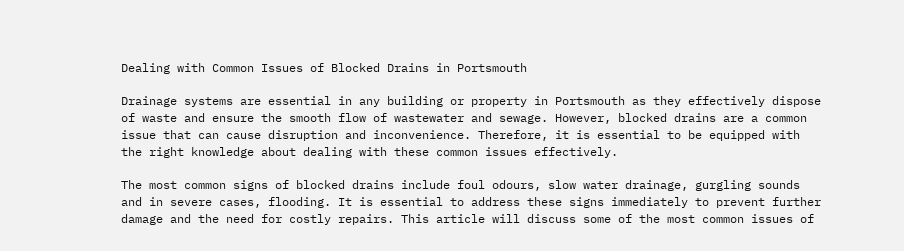Dealing with Common Issues of Blocked Drains in Portsmouth

Drainage systems are essential in any building or property in Portsmouth as they effectively dispose of waste and ensure the smooth flow of wastewater and sewage. However, blocked drains are a common issue that can cause disruption and inconvenience. Therefore, it is essential to be equipped with the right knowledge about dealing with these common issues effectively.

The most common signs of blocked drains include foul odours, slow water drainage, gurgling sounds and in severe cases, flooding. It is essential to address these signs immediately to prevent further damage and the need for costly repairs. This article will discuss some of the most common issues of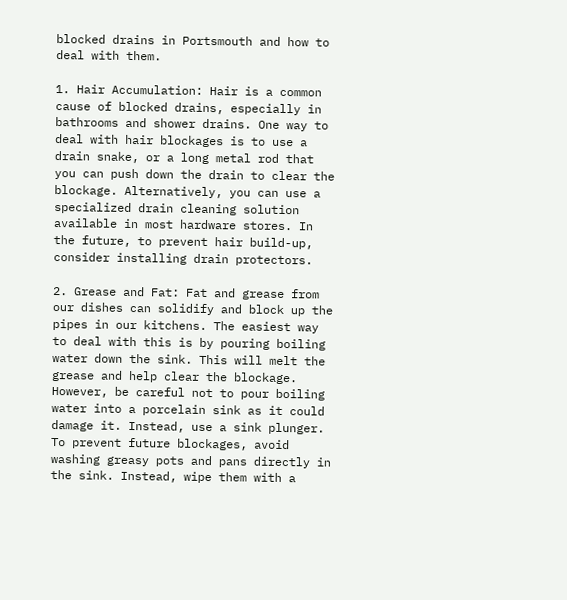blocked drains in Portsmouth and how to deal with them.

1. Hair Accumulation: Hair is a common cause of blocked drains, especially in bathrooms and shower drains. One way to deal with hair blockages is to use a drain snake, or a long metal rod that you can push down the drain to clear the blockage. Alternatively, you can use a specialized drain cleaning solution available in most hardware stores. In the future, to prevent hair build-up, consider installing drain protectors.

2. Grease and Fat: Fat and grease from our dishes can solidify and block up the pipes in our kitchens. The easiest way to deal with this is by pouring boiling water down the sink. This will melt the grease and help clear the blockage. However, be careful not to pour boiling water into a porcelain sink as it could damage it. Instead, use a sink plunger. To prevent future blockages, avoid washing greasy pots and pans directly in the sink. Instead, wipe them with a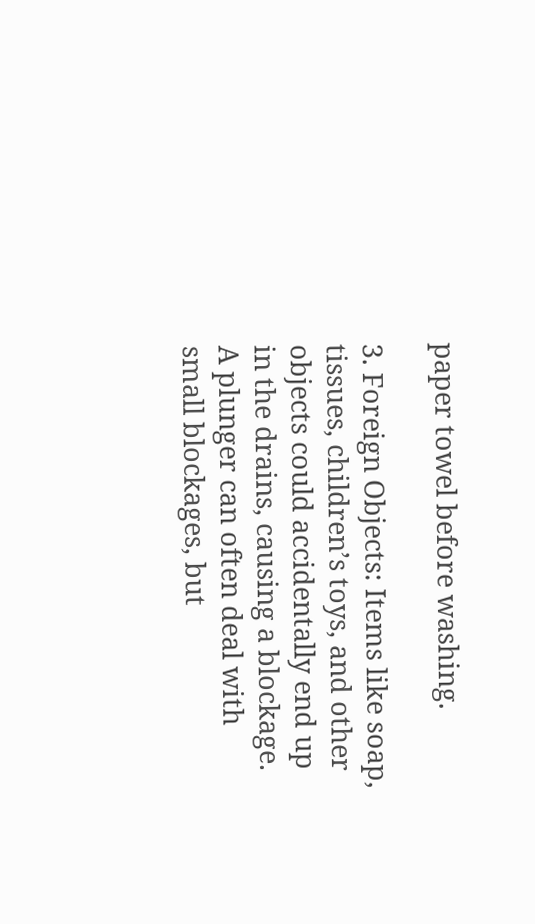paper towel before washing.

3. Foreign Objects: Items like soap, tissues, children’s toys, and other objects could accidentally end up in the drains, causing a blockage. A plunger can often deal with small blockages, but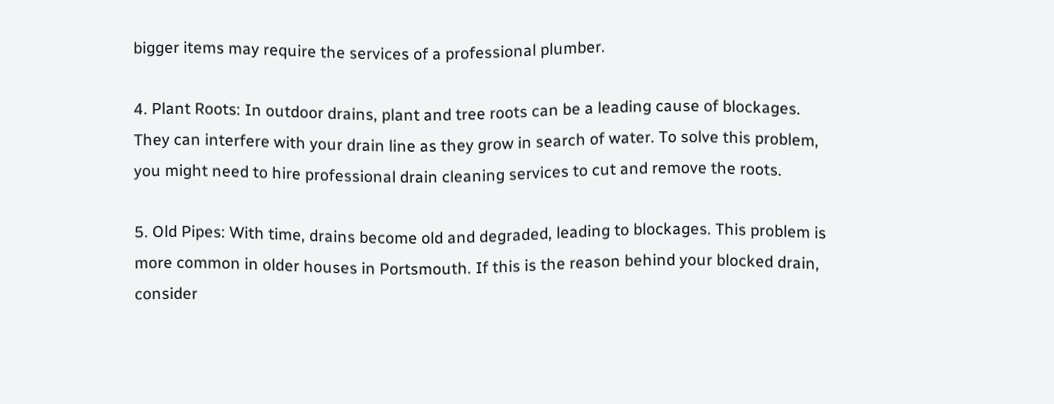bigger items may require the services of a professional plumber.

4. Plant Roots: In outdoor drains, plant and tree roots can be a leading cause of blockages. They can interfere with your drain line as they grow in search of water. To solve this problem, you might need to hire professional drain cleaning services to cut and remove the roots.

5. Old Pipes: With time, drains become old and degraded, leading to blockages. This problem is more common in older houses in Portsmouth. If this is the reason behind your blocked drain, consider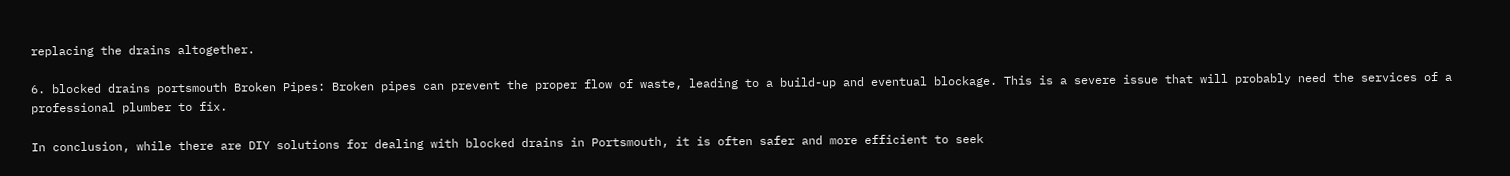replacing the drains altogether.

6. blocked drains portsmouth Broken Pipes: Broken pipes can prevent the proper flow of waste, leading to a build-up and eventual blockage. This is a severe issue that will probably need the services of a professional plumber to fix.

In conclusion, while there are DIY solutions for dealing with blocked drains in Portsmouth, it is often safer and more efficient to seek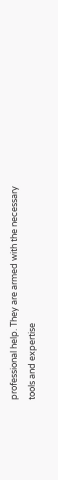professional help. They are armed with the necessary tools and expertise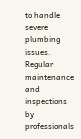to handle severe plumbing issues. Regular maintenance and inspections by professionals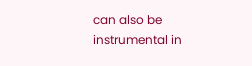can also be instrumental in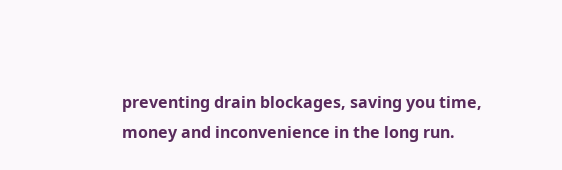preventing drain blockages, saving you time, money and inconvenience in the long run.